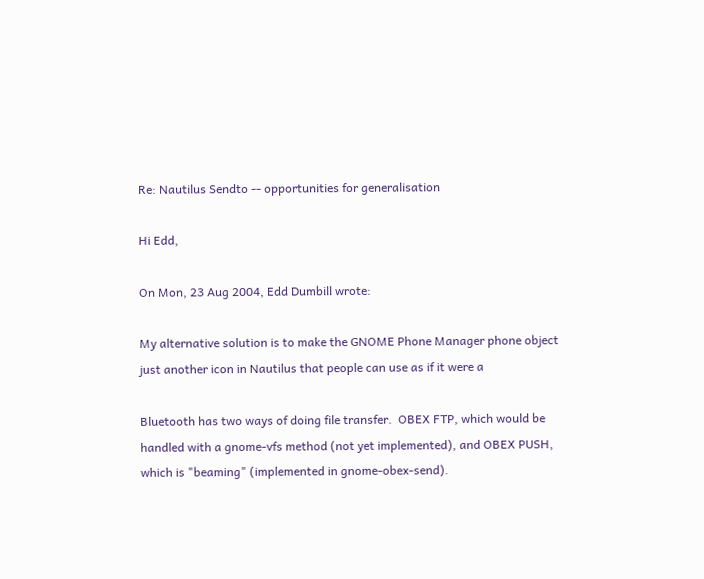Re: Nautilus Sendto -- opportunities for generalisation

Hi Edd,

On Mon, 23 Aug 2004, Edd Dumbill wrote:

My alternative solution is to make the GNOME Phone Manager phone object
just another icon in Nautilus that people can use as if it were a

Bluetooth has two ways of doing file transfer.  OBEX FTP, which would be
handled with a gnome-vfs method (not yet implemented), and OBEX PUSH,
which is "beaming" (implemented in gnome-obex-send).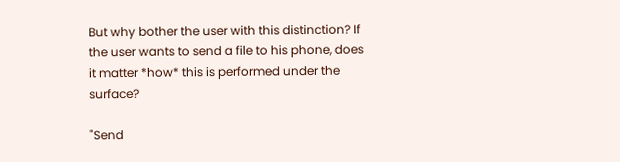But why bother the user with this distinction? If the user wants to send a file to his phone, does it matter *how* this is performed under the surface?

"Send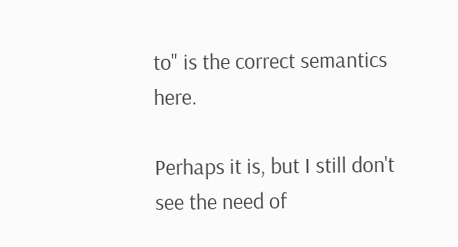to" is the correct semantics here.

Perhaps it is, but I still don't see the need of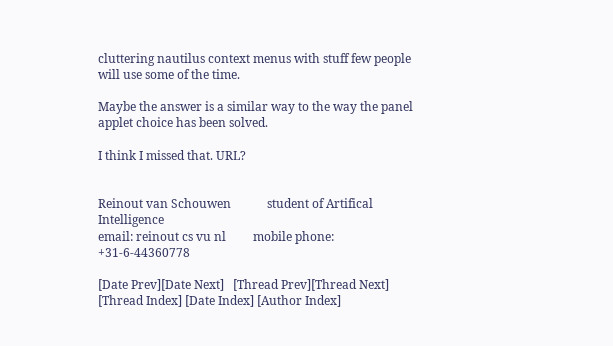cluttering nautilus context menus with stuff few people will use some of the time.

Maybe the answer is a similar way to the way the panel applet choice has been solved.

I think I missed that. URL?


Reinout van Schouwen            student of Artifical Intelligence
email: reinout cs vu nl         mobile phone: +31-6-44360778

[Date Prev][Date Next]   [Thread Prev][Thread Next]   [Thread Index] [Date Index] [Author Index]